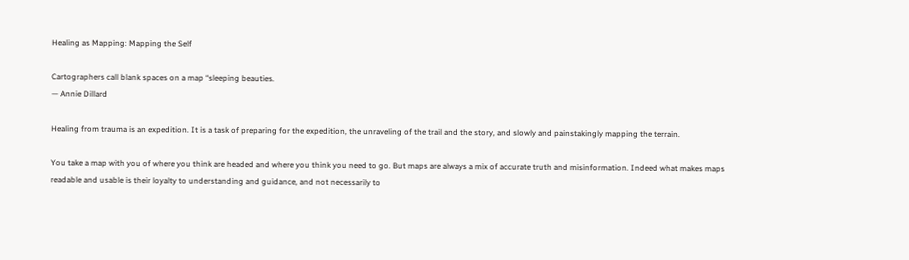Healing as Mapping: Mapping the Self

Cartographers call blank spaces on a map “sleeping beauties.
— Annie Dillard

Healing from trauma is an expedition. It is a task of preparing for the expedition, the unraveling of the trail and the story, and slowly and painstakingly mapping the terrain.

You take a map with you of where you think are headed and where you think you need to go. But maps are always a mix of accurate truth and misinformation. Indeed what makes maps readable and usable is their loyalty to understanding and guidance, and not necessarily to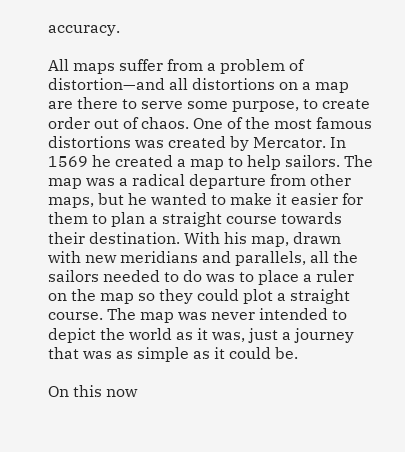accuracy.

All maps suffer from a problem of distortion—and all distortions on a map are there to serve some purpose, to create  order out of chaos. One of the most famous distortions was created by Mercator. In 1569 he created a map to help sailors. The map was a radical departure from other maps, but he wanted to make it easier for them to plan a straight course towards their destination. With his map, drawn with new meridians and parallels, all the sailors needed to do was to place a ruler on the map so they could plot a straight course. The map was never intended to depict the world as it was, just a journey that was as simple as it could be.

On this now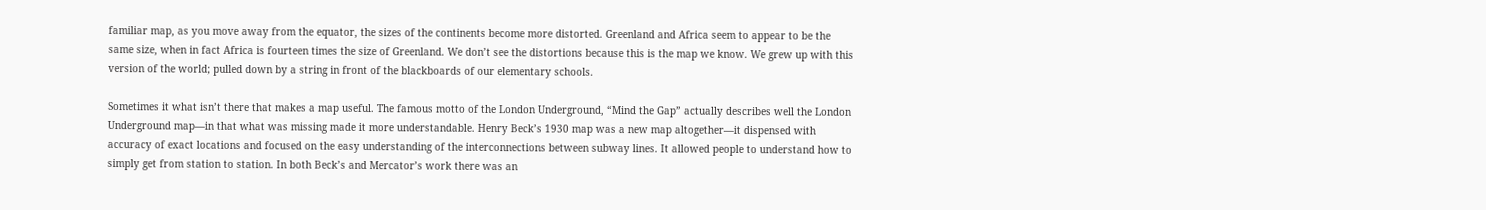familiar map, as you move away from the equator, the sizes of the continents become more distorted. Greenland and Africa seem to appear to be the same size, when in fact Africa is fourteen times the size of Greenland. We don’t see the distortions because this is the map we know. We grew up with this version of the world; pulled down by a string in front of the blackboards of our elementary schools.

Sometimes it what isn’t there that makes a map useful. The famous motto of the London Underground, “Mind the Gap” actually describes well the London Underground map—in that what was missing made it more understandable. Henry Beck’s 1930 map was a new map altogether—it dispensed with accuracy of exact locations and focused on the easy understanding of the interconnections between subway lines. It allowed people to understand how to simply get from station to station. In both Beck’s and Mercator’s work there was an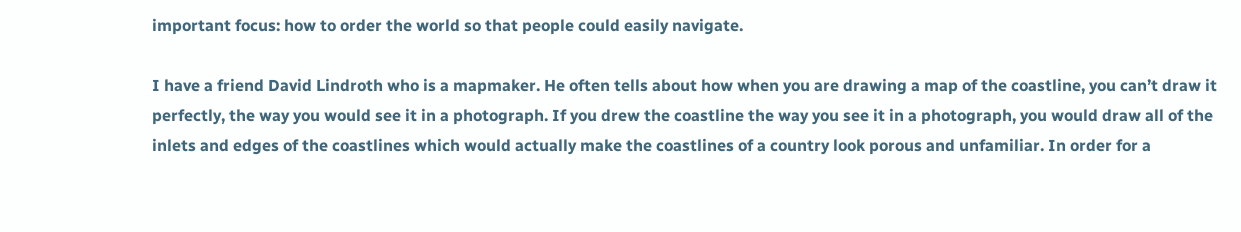important focus: how to order the world so that people could easily navigate.

I have a friend David Lindroth who is a mapmaker. He often tells about how when you are drawing a map of the coastline, you can’t draw it perfectly, the way you would see it in a photograph. If you drew the coastline the way you see it in a photograph, you would draw all of the inlets and edges of the coastlines which would actually make the coastlines of a country look porous and unfamiliar. In order for a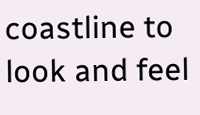coastline to look and feel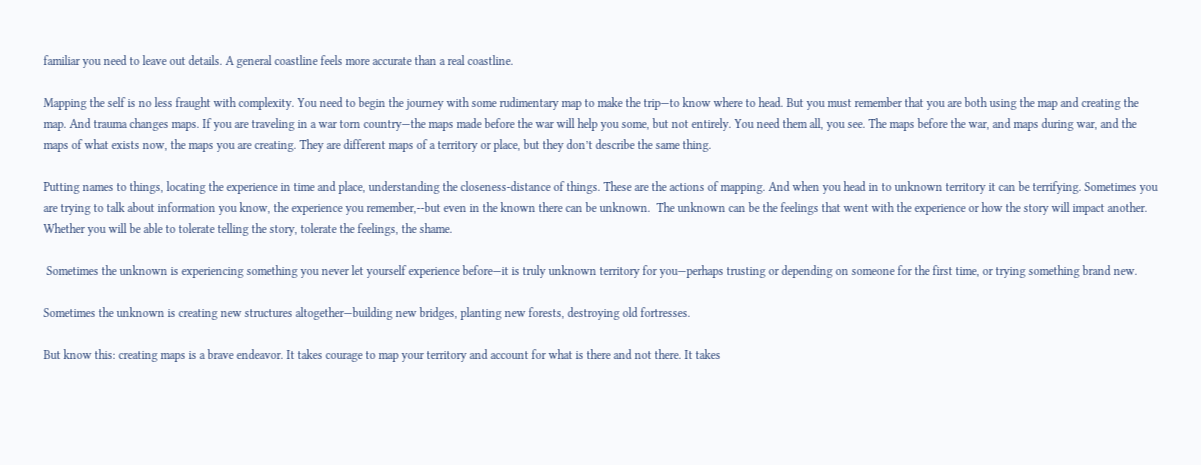familiar you need to leave out details. A general coastline feels more accurate than a real coastline.

Mapping the self is no less fraught with complexity. You need to begin the journey with some rudimentary map to make the trip—to know where to head. But you must remember that you are both using the map and creating the map. And trauma changes maps. If you are traveling in a war torn country—the maps made before the war will help you some, but not entirely. You need them all, you see. The maps before the war, and maps during war, and the maps of what exists now, the maps you are creating. They are different maps of a territory or place, but they don’t describe the same thing.

Putting names to things, locating the experience in time and place, understanding the closeness-distance of things. These are the actions of mapping. And when you head in to unknown territory it can be terrifying. Sometimes you are trying to talk about information you know, the experience you remember,--but even in the known there can be unknown.  The unknown can be the feelings that went with the experience or how the story will impact another. Whether you will be able to tolerate telling the story, tolerate the feelings, the shame.

 Sometimes the unknown is experiencing something you never let yourself experience before—it is truly unknown territory for you—perhaps trusting or depending on someone for the first time, or trying something brand new.

Sometimes the unknown is creating new structures altogether—building new bridges, planting new forests, destroying old fortresses.

But know this: creating maps is a brave endeavor. It takes courage to map your territory and account for what is there and not there. It takes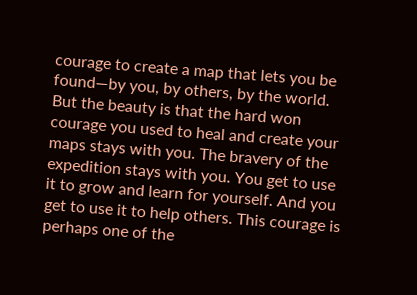courage to create a map that lets you be found—by you, by others, by the world. But the beauty is that the hard won courage you used to heal and create your maps stays with you. The bravery of the expedition stays with you. You get to use it to grow and learn for yourself. And you get to use it to help others. This courage is perhaps one of the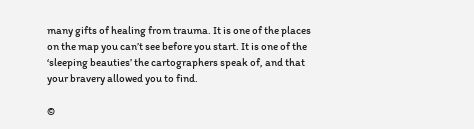many gifts of healing from trauma. It is one of the places on the map you can’t see before you start. It is one of the ‘sleeping beauties’ the cartographers speak of, and that your bravery allowed you to find.

©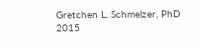Gretchen L. Schmelzer, PhD 2015